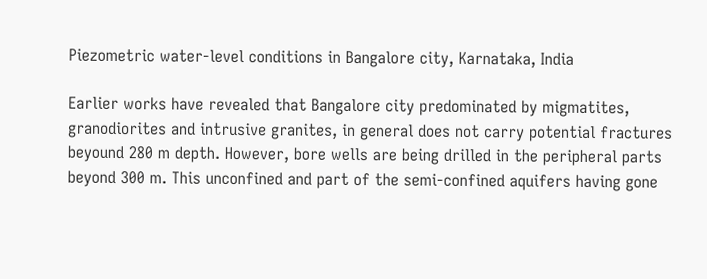Piezometric water-level conditions in Bangalore city, Karnataka, India

Earlier works have revealed that Bangalore city predominated by migmatites, granodiorites and intrusive granites, in general does not carry potential fractures beyound 280 m depth. However, bore wells are being drilled in the peripheral parts beyond 300 m. This unconfined and part of the semi-confined aquifers having gone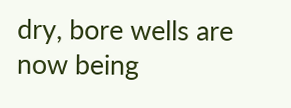dry, bore wells are now being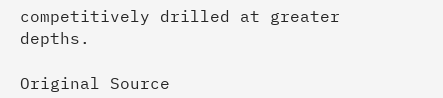competitively drilled at greater depths.

Original Source